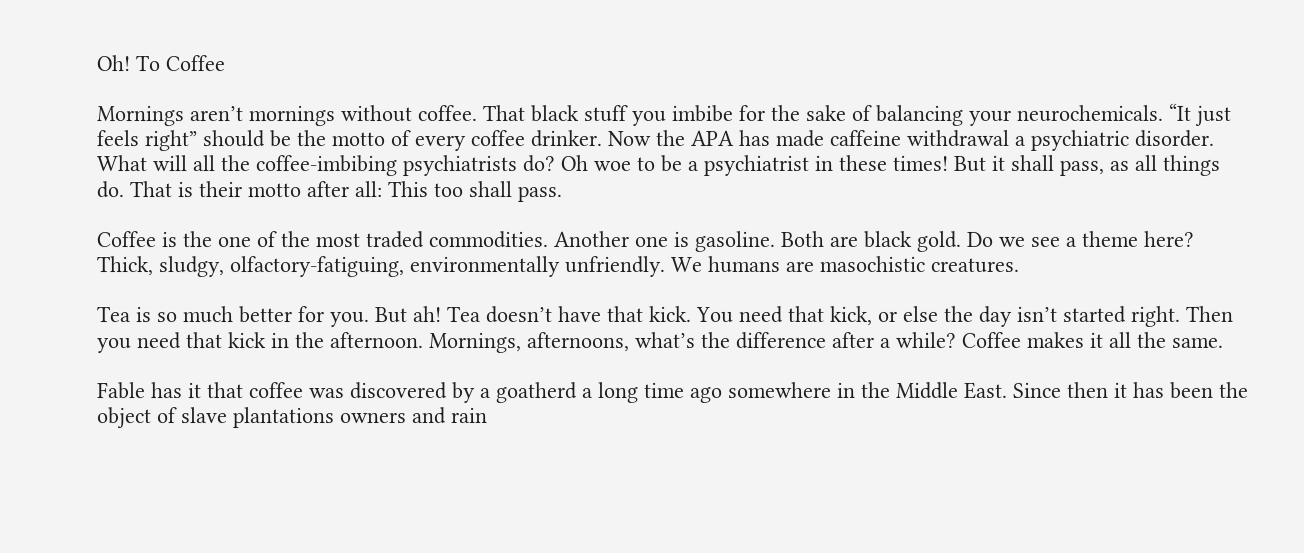Oh! To Coffee

Mornings aren’t mornings without coffee. That black stuff you imbibe for the sake of balancing your neurochemicals. “It just feels right” should be the motto of every coffee drinker. Now the APA has made caffeine withdrawal a psychiatric disorder. What will all the coffee-imbibing psychiatrists do? Oh woe to be a psychiatrist in these times! But it shall pass, as all things do. That is their motto after all: This too shall pass.

Coffee is the one of the most traded commodities. Another one is gasoline. Both are black gold. Do we see a theme here? Thick, sludgy, olfactory-fatiguing, environmentally unfriendly. We humans are masochistic creatures.

Tea is so much better for you. But ah! Tea doesn’t have that kick. You need that kick, or else the day isn’t started right. Then you need that kick in the afternoon. Mornings, afternoons, what’s the difference after a while? Coffee makes it all the same.

Fable has it that coffee was discovered by a goatherd a long time ago somewhere in the Middle East. Since then it has been the object of slave plantations owners and rain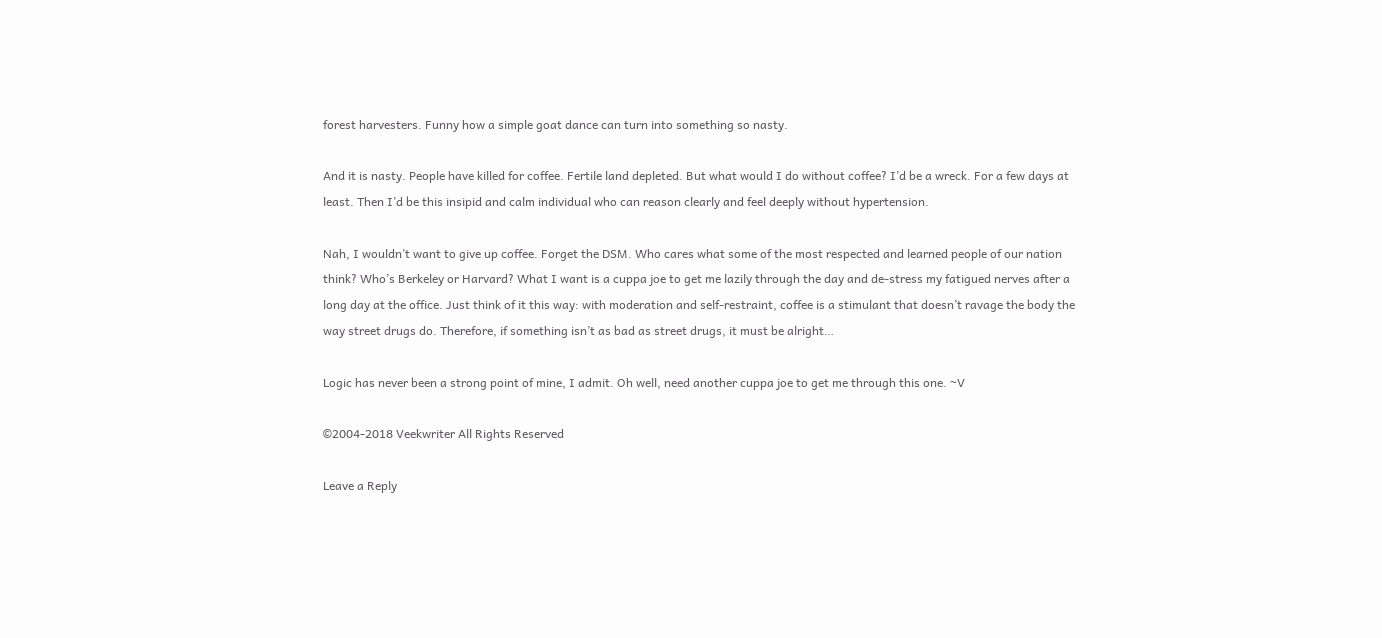forest harvesters. Funny how a simple goat dance can turn into something so nasty.

And it is nasty. People have killed for coffee. Fertile land depleted. But what would I do without coffee? I’d be a wreck. For a few days at least. Then I’d be this insipid and calm individual who can reason clearly and feel deeply without hypertension.

Nah, I wouldn’t want to give up coffee. Forget the DSM. Who cares what some of the most respected and learned people of our nation think? Who’s Berkeley or Harvard? What I want is a cuppa joe to get me lazily through the day and de-stress my fatigued nerves after a long day at the office. Just think of it this way: with moderation and self-restraint, coffee is a stimulant that doesn’t ravage the body the way street drugs do. Therefore, if something isn’t as bad as street drugs, it must be alright…

Logic has never been a strong point of mine, I admit. Oh well, need another cuppa joe to get me through this one. ~V

©2004-2018 Veekwriter All Rights Reserved

Leave a Reply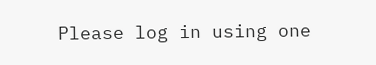Please log in using one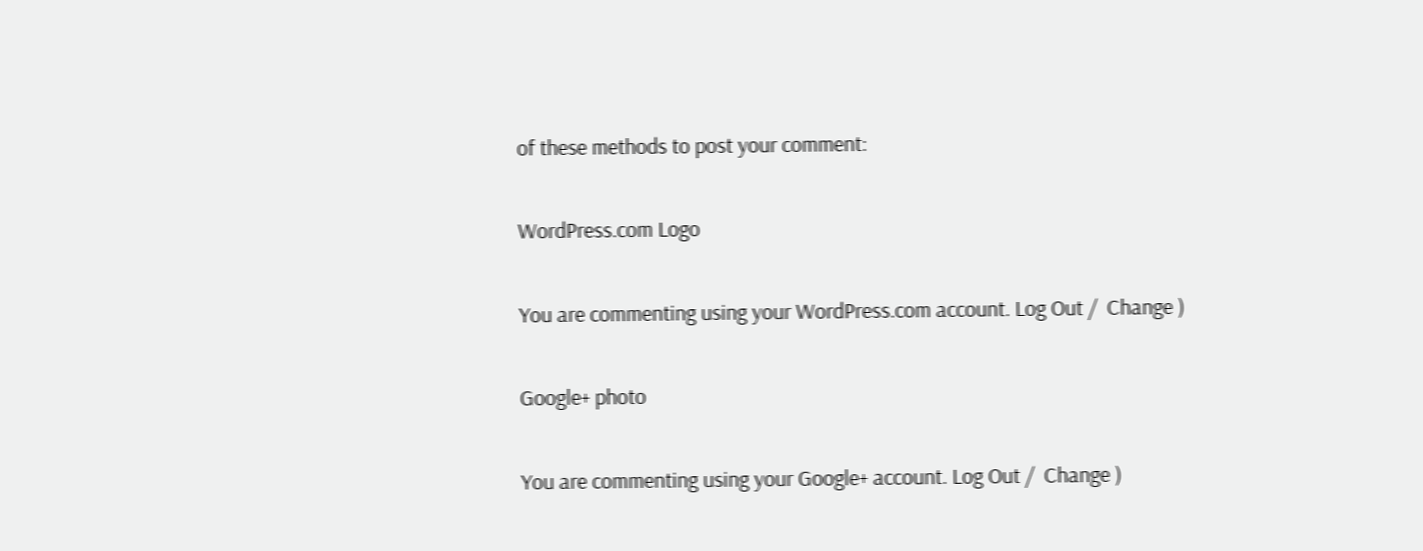of these methods to post your comment:

WordPress.com Logo

You are commenting using your WordPress.com account. Log Out /  Change )

Google+ photo

You are commenting using your Google+ account. Log Out /  Change )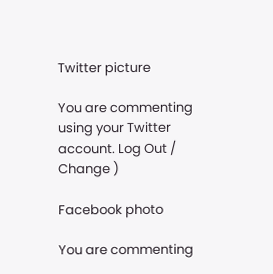Twitter picture

You are commenting using your Twitter account. Log Out /  Change )

Facebook photo

You are commenting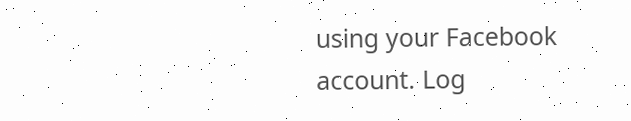using your Facebook account. Log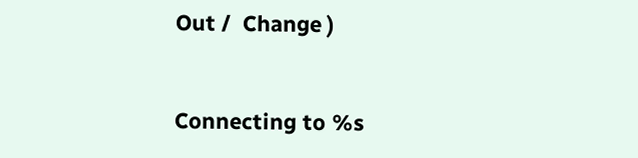Out /  Change )


Connecting to %s